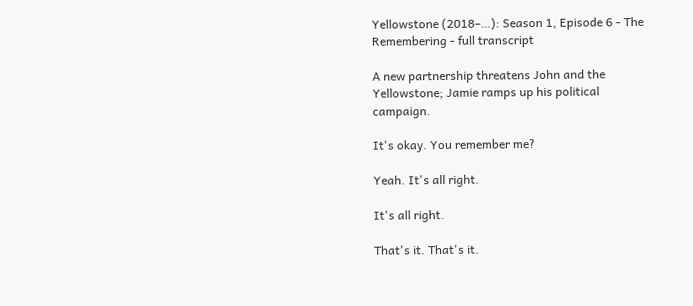Yellowstone (2018–…): Season 1, Episode 6 - The Remembering - full transcript

A new partnership threatens John and the Yellowstone; Jamie ramps up his political campaign.

It's okay. You remember me?

Yeah. It's all right.

It's all right.

That's it. That's it.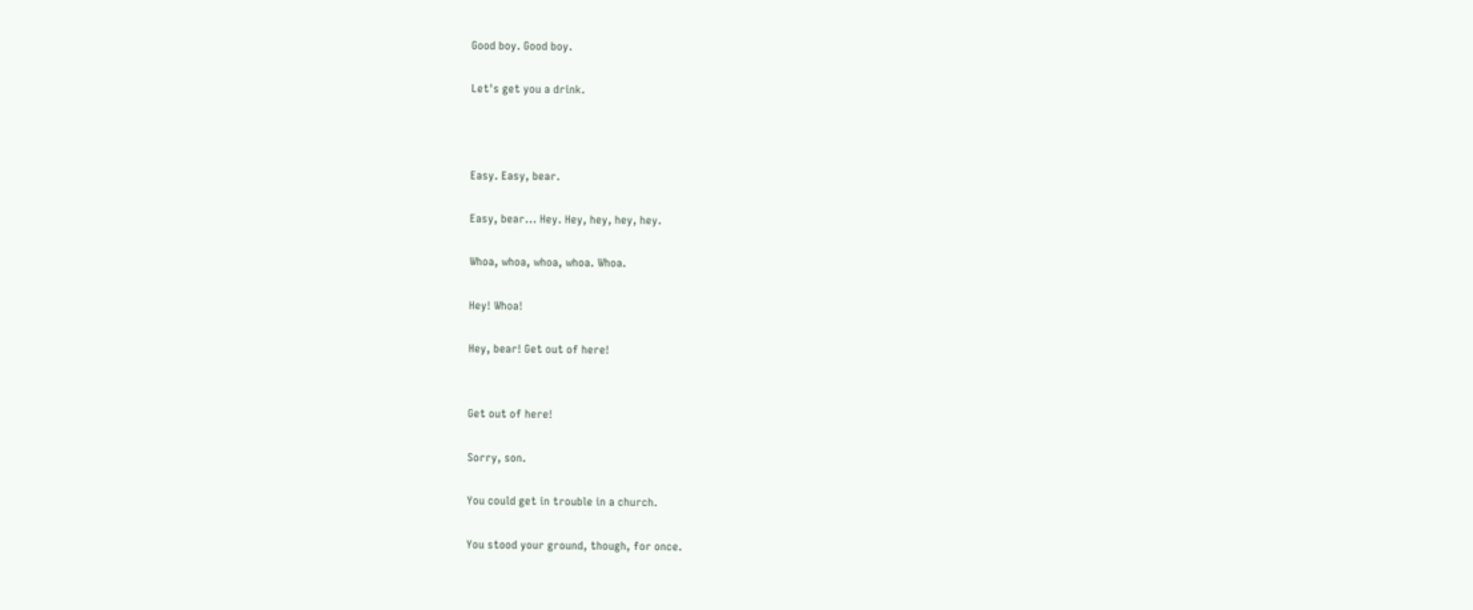Good boy. Good boy.

Let's get you a drink.



Easy. Easy, bear.

Easy, bear... Hey. Hey, hey, hey, hey.

Whoa, whoa, whoa, whoa. Whoa.

Hey! Whoa!

Hey, bear! Get out of here!


Get out of here!

Sorry, son.

You could get in trouble in a church.

You stood your ground, though, for once.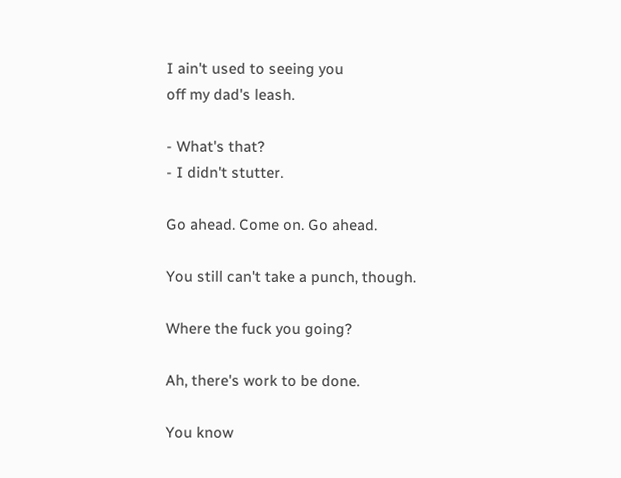I ain't used to seeing you
off my dad's leash.

- What's that?
- I didn't stutter.

Go ahead. Come on. Go ahead.

You still can't take a punch, though.

Where the fuck you going?

Ah, there's work to be done.

You know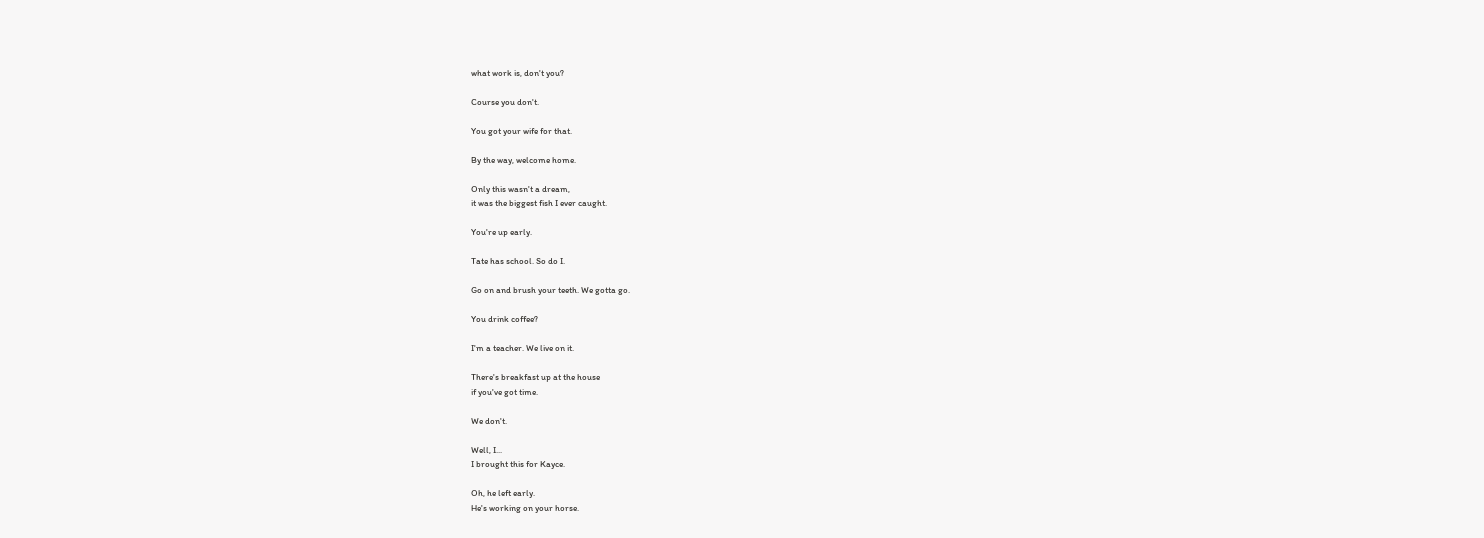what work is, don't you?

Course you don't.

You got your wife for that.

By the way, welcome home.

Only this wasn't a dream,
it was the biggest fish I ever caught.

You're up early.

Tate has school. So do I.

Go on and brush your teeth. We gotta go.

You drink coffee?

I'm a teacher. We live on it.

There's breakfast up at the house
if you've got time.

We don't.

Well, I...
I brought this for Kayce.

Oh, he left early.
He's working on your horse.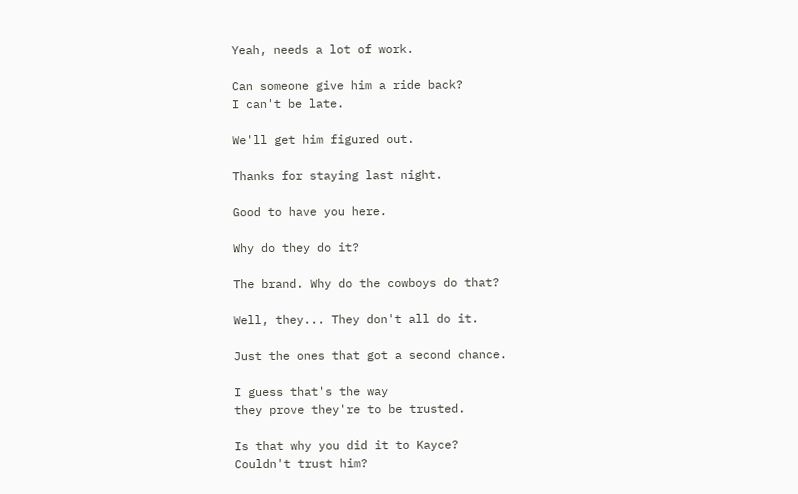Yeah, needs a lot of work.

Can someone give him a ride back?
I can't be late.

We'll get him figured out.

Thanks for staying last night.

Good to have you here.

Why do they do it?

The brand. Why do the cowboys do that?

Well, they... They don't all do it.

Just the ones that got a second chance.

I guess that's the way
they prove they're to be trusted.

Is that why you did it to Kayce?
Couldn't trust him?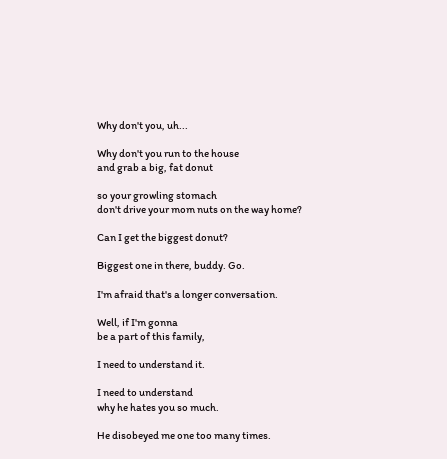Why don't you, uh...

Why don't you run to the house
and grab a big, fat donut

so your growling stomach
don't drive your mom nuts on the way home?

Can I get the biggest donut?

Biggest one in there, buddy. Go.

I'm afraid that's a longer conversation.

Well, if I'm gonna
be a part of this family,

I need to understand it.

I need to understand
why he hates you so much.

He disobeyed me one too many times.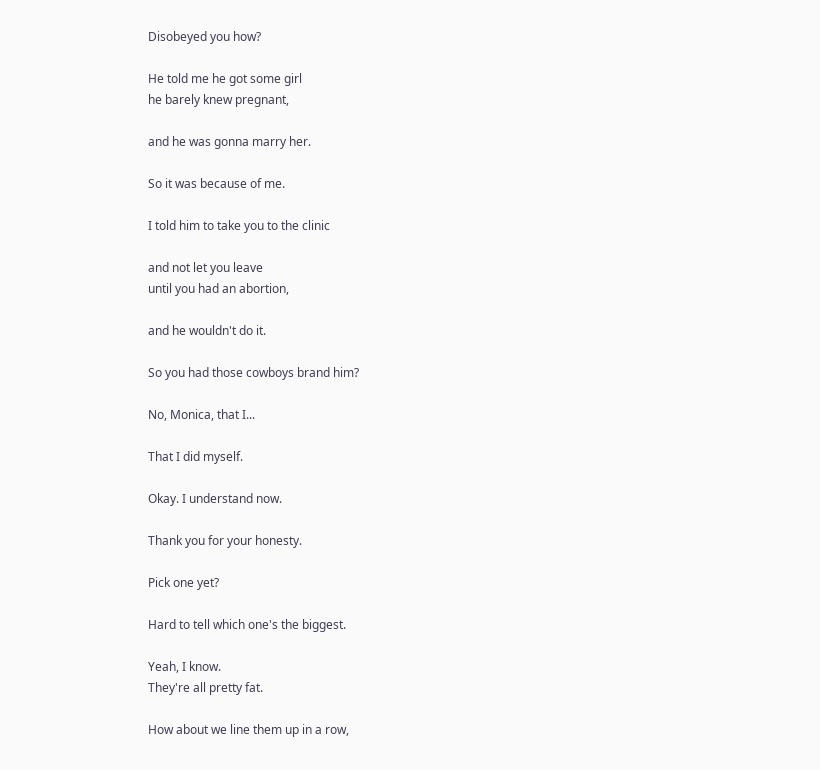Disobeyed you how?

He told me he got some girl
he barely knew pregnant,

and he was gonna marry her.

So it was because of me.

I told him to take you to the clinic

and not let you leave
until you had an abortion,

and he wouldn't do it.

So you had those cowboys brand him?

No, Monica, that I...

That I did myself.

Okay. I understand now.

Thank you for your honesty.

Pick one yet?

Hard to tell which one's the biggest.

Yeah, I know.
They're all pretty fat.

How about we line them up in a row,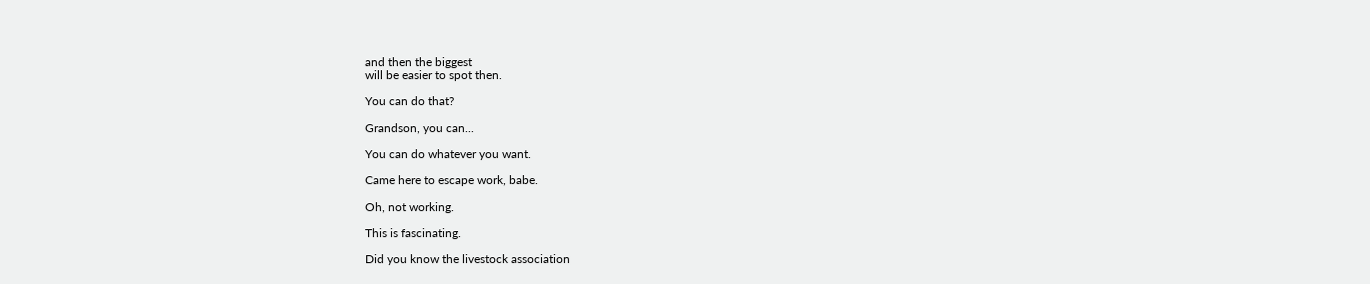and then the biggest
will be easier to spot then.

You can do that?

Grandson, you can...

You can do whatever you want.

Came here to escape work, babe.

Oh, not working.

This is fascinating.

Did you know the livestock association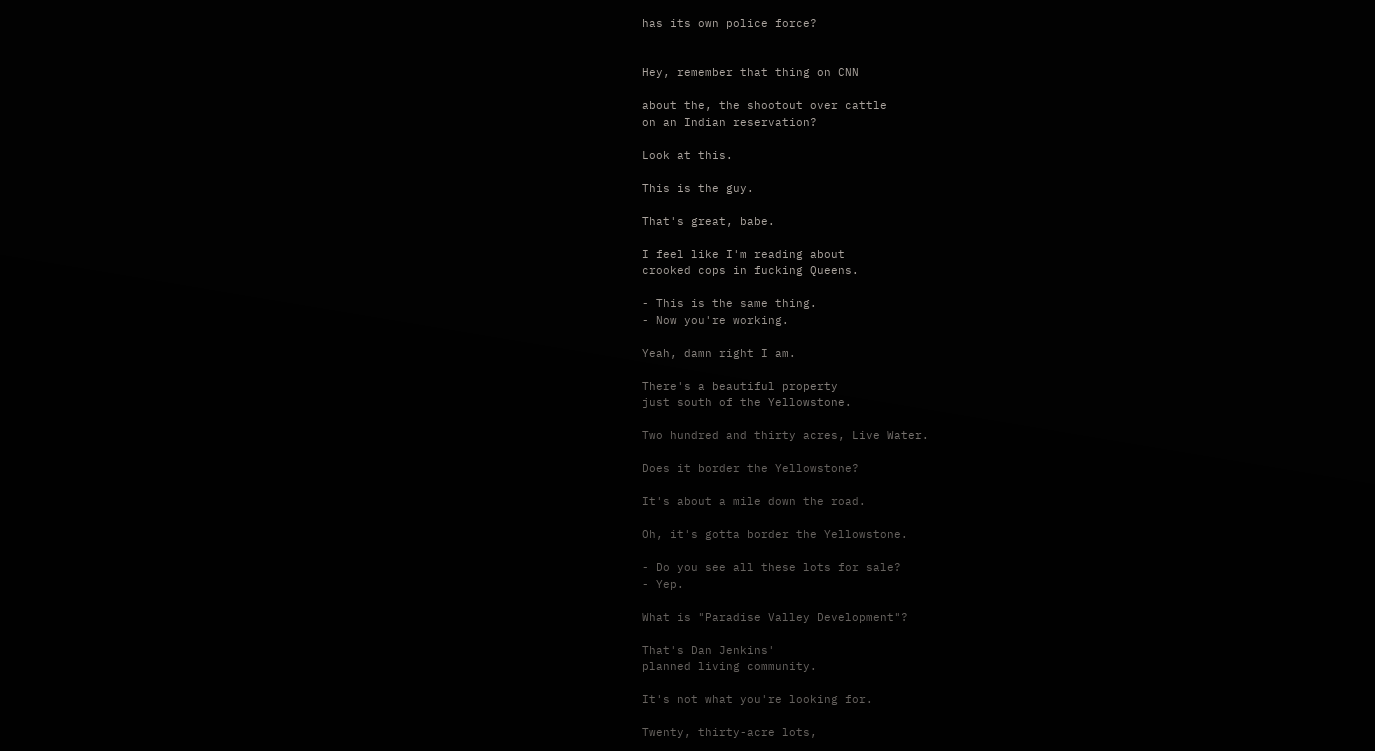has its own police force?


Hey, remember that thing on CNN

about the, the shootout over cattle
on an Indian reservation?

Look at this.

This is the guy.

That's great, babe.

I feel like I'm reading about
crooked cops in fucking Queens.

- This is the same thing.
- Now you're working.

Yeah, damn right I am.

There's a beautiful property
just south of the Yellowstone.

Two hundred and thirty acres, Live Water.

Does it border the Yellowstone?

It's about a mile down the road.

Oh, it's gotta border the Yellowstone.

- Do you see all these lots for sale?
- Yep.

What is "Paradise Valley Development"?

That's Dan Jenkins'
planned living community.

It's not what you're looking for.

Twenty, thirty-acre lots,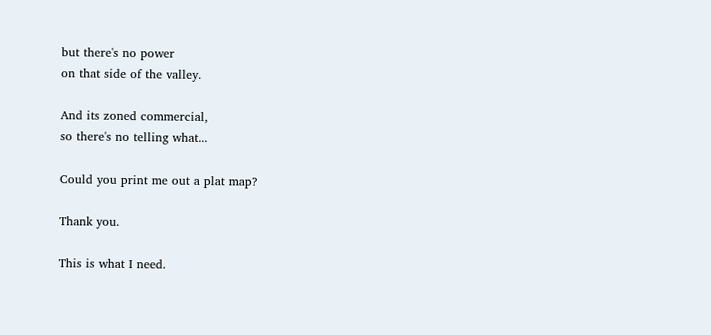but there's no power
on that side of the valley.

And its zoned commercial,
so there's no telling what...

Could you print me out a plat map?

Thank you.

This is what I need.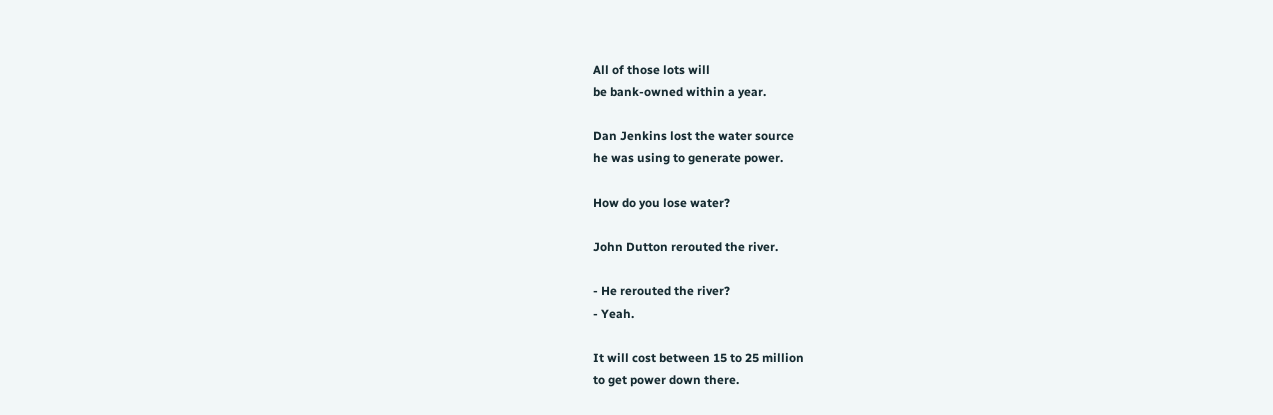All of those lots will
be bank-owned within a year.

Dan Jenkins lost the water source
he was using to generate power.

How do you lose water?

John Dutton rerouted the river.

- He rerouted the river?
- Yeah.

It will cost between 15 to 25 million
to get power down there.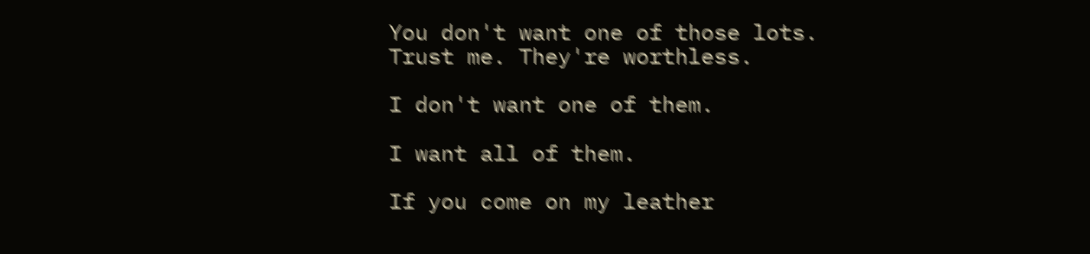You don't want one of those lots.
Trust me. They're worthless.

I don't want one of them.

I want all of them.

If you come on my leather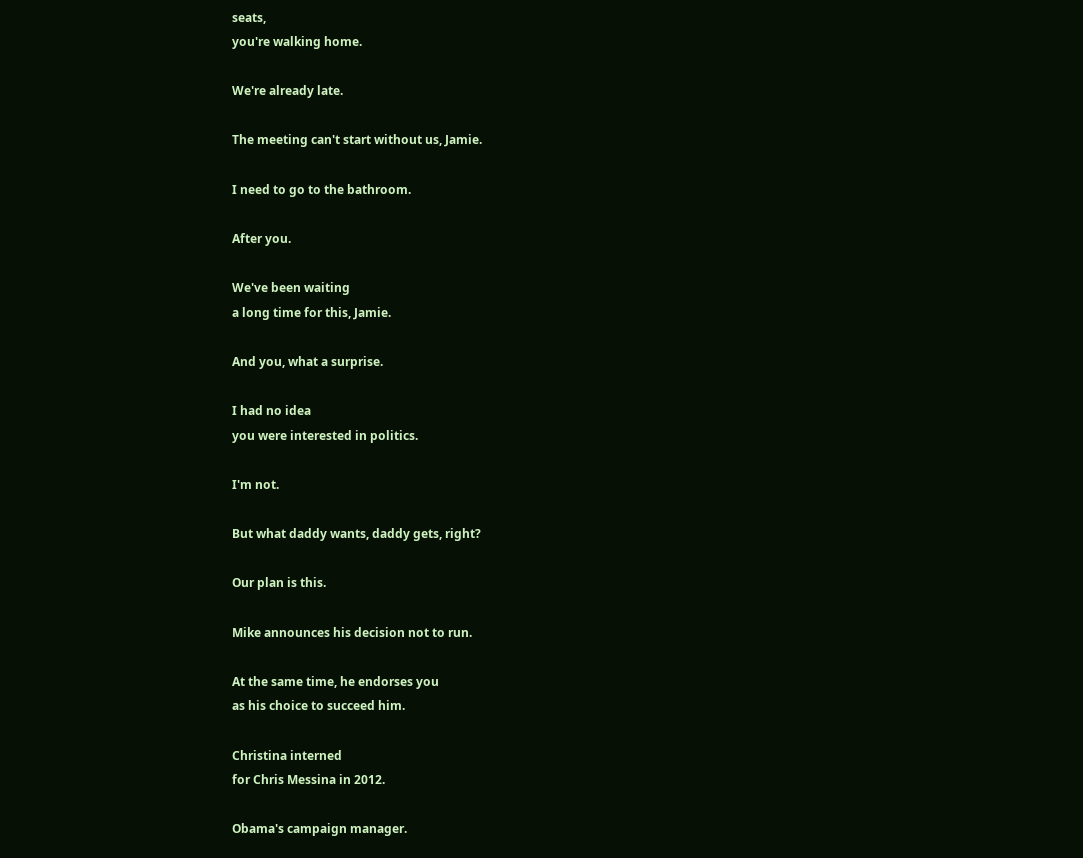seats,
you're walking home.

We're already late.

The meeting can't start without us, Jamie.

I need to go to the bathroom.

After you.

We've been waiting
a long time for this, Jamie.

And you, what a surprise.

I had no idea
you were interested in politics.

I'm not.

But what daddy wants, daddy gets, right?

Our plan is this.

Mike announces his decision not to run.

At the same time, he endorses you
as his choice to succeed him.

Christina interned
for Chris Messina in 2012.

Obama's campaign manager.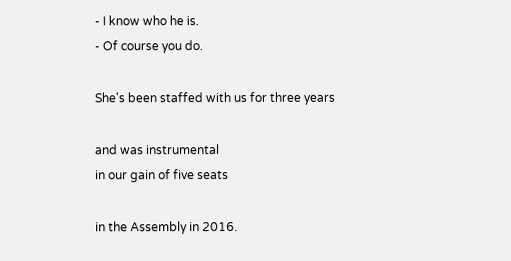- I know who he is.
- Of course you do.

She's been staffed with us for three years

and was instrumental
in our gain of five seats

in the Assembly in 2016.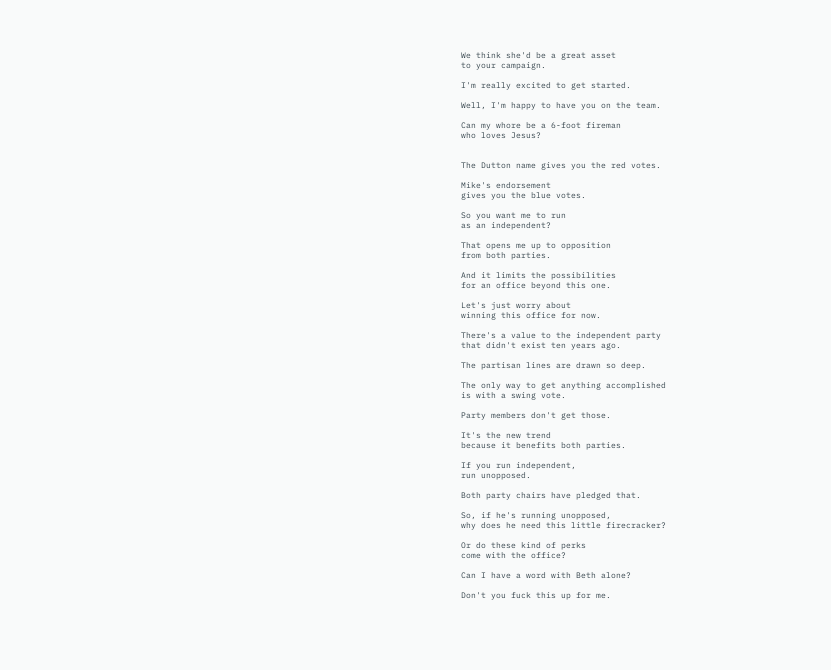We think she'd be a great asset
to your campaign.

I'm really excited to get started.

Well, I'm happy to have you on the team.

Can my whore be a 6-foot fireman
who loves Jesus?


The Dutton name gives you the red votes.

Mike's endorsement
gives you the blue votes.

So you want me to run
as an independent?

That opens me up to opposition
from both parties.

And it limits the possibilities
for an office beyond this one.

Let's just worry about
winning this office for now.

There's a value to the independent party
that didn't exist ten years ago.

The partisan lines are drawn so deep.

The only way to get anything accomplished
is with a swing vote.

Party members don't get those.

It's the new trend
because it benefits both parties.

If you run independent,
run unopposed.

Both party chairs have pledged that.

So, if he's running unopposed,
why does he need this little firecracker?

Or do these kind of perks
come with the office?

Can I have a word with Beth alone?

Don't you fuck this up for me.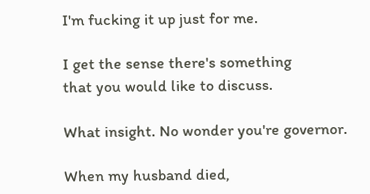I'm fucking it up just for me.

I get the sense there's something
that you would like to discuss.

What insight. No wonder you're governor.

When my husband died,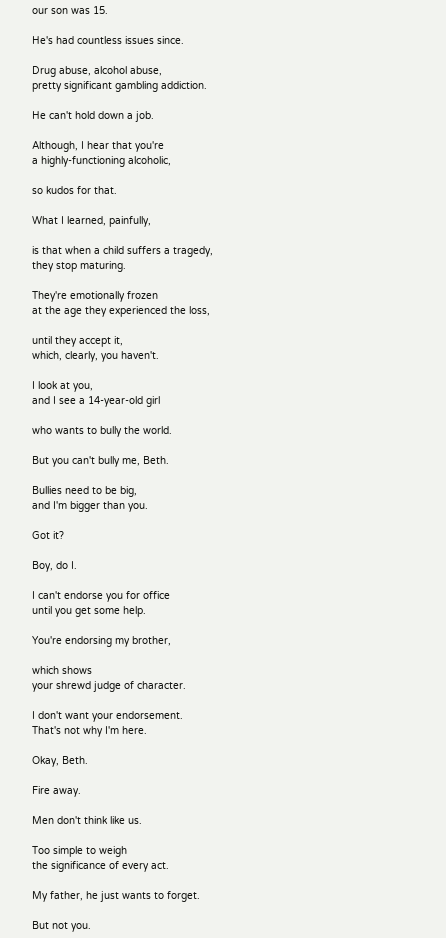our son was 15.

He's had countless issues since.

Drug abuse, alcohol abuse,
pretty significant gambling addiction.

He can't hold down a job.

Although, I hear that you're
a highly-functioning alcoholic,

so kudos for that.

What I learned, painfully,

is that when a child suffers a tragedy,
they stop maturing.

They're emotionally frozen
at the age they experienced the loss,

until they accept it,
which, clearly, you haven't.

I look at you,
and I see a 14-year-old girl

who wants to bully the world.

But you can't bully me, Beth.

Bullies need to be big,
and I'm bigger than you.

Got it?

Boy, do I.

I can't endorse you for office
until you get some help.

You're endorsing my brother,

which shows
your shrewd judge of character.

I don't want your endorsement.
That's not why I'm here.

Okay, Beth.

Fire away.

Men don't think like us.

Too simple to weigh
the significance of every act.

My father, he just wants to forget.

But not you.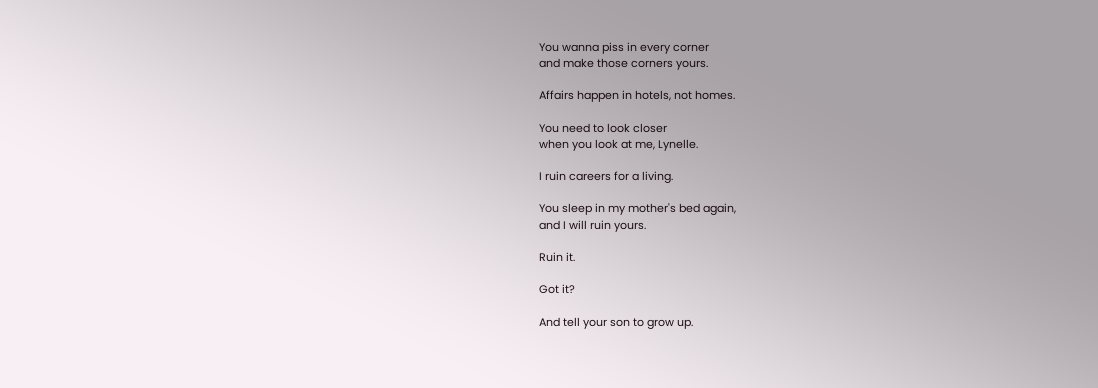You wanna piss in every corner
and make those corners yours.

Affairs happen in hotels, not homes.

You need to look closer
when you look at me, Lynelle.

I ruin careers for a living.

You sleep in my mother's bed again,
and I will ruin yours.

Ruin it.

Got it?

And tell your son to grow up.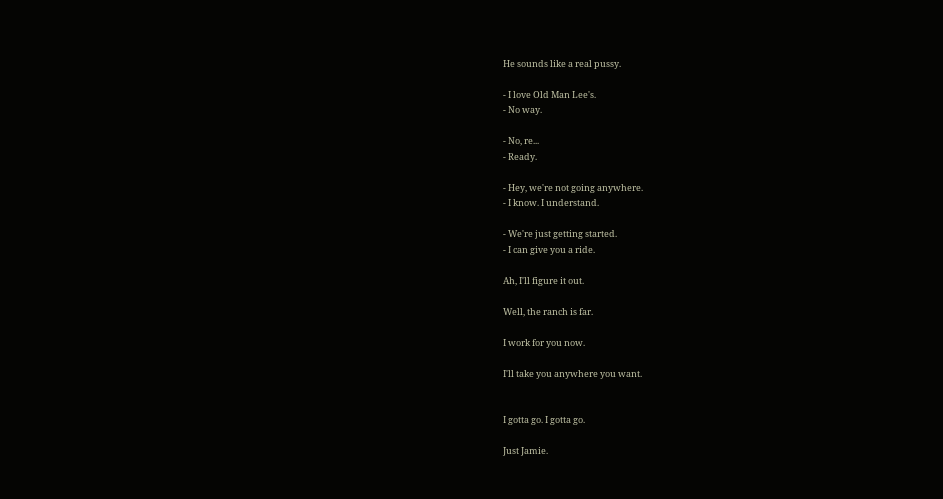He sounds like a real pussy.

- I love Old Man Lee's.
- No way.

- No, re...
- Ready.

- Hey, we're not going anywhere.
- I know. I understand.

- We're just getting started.
- I can give you a ride.

Ah, I'll figure it out.

Well, the ranch is far.

I work for you now.

I'll take you anywhere you want.


I gotta go. I gotta go.

Just Jamie.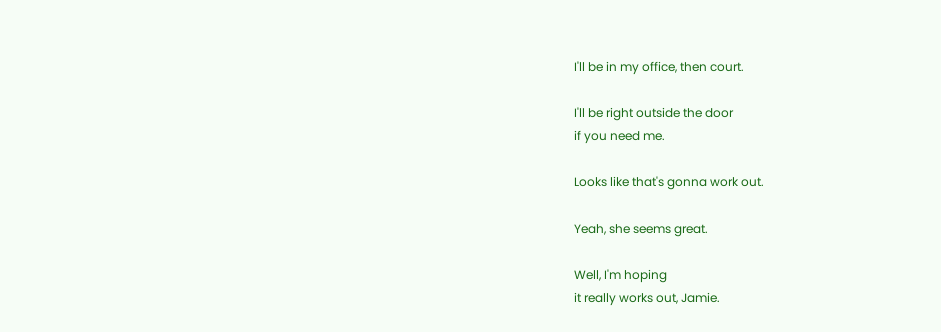I'll be in my office, then court.

I'll be right outside the door
if you need me.

Looks like that's gonna work out.

Yeah, she seems great.

Well, I'm hoping
it really works out, Jamie.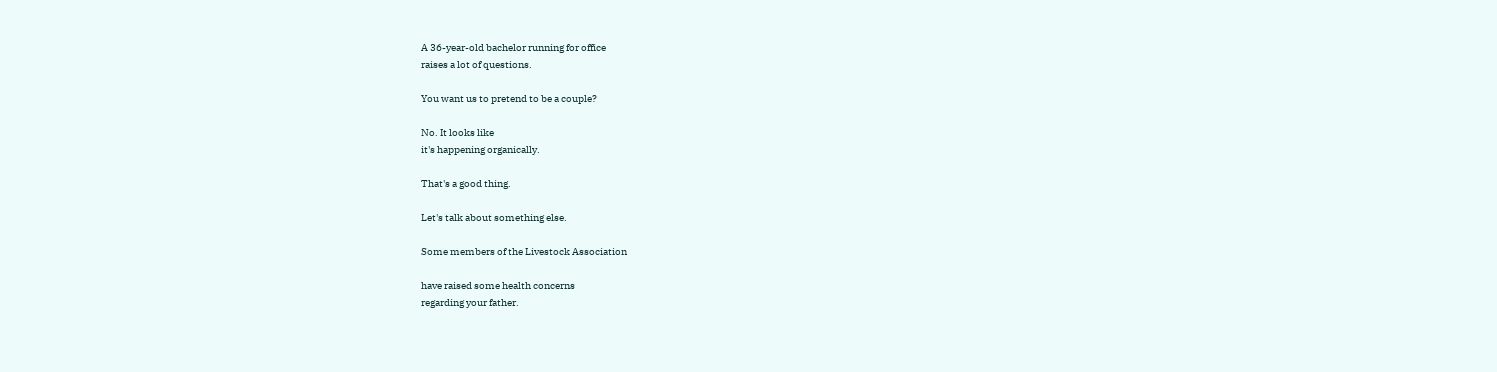A 36-year-old bachelor running for office
raises a lot of questions.

You want us to pretend to be a couple?

No. It looks like
it's happening organically.

That's a good thing.

Let's talk about something else.

Some members of the Livestock Association

have raised some health concerns
regarding your father.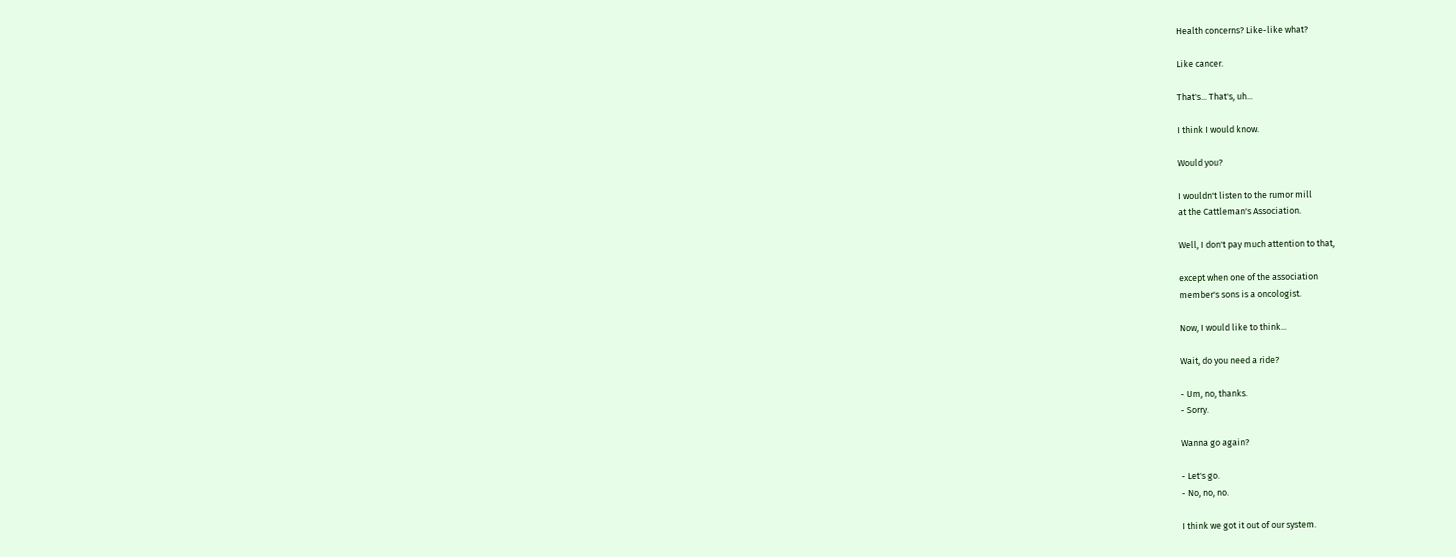Health concerns? Like-like what?

Like cancer.

That's... That's, uh...

I think I would know.

Would you?

I wouldn't listen to the rumor mill
at the Cattleman's Association.

Well, I don't pay much attention to that,

except when one of the association
member's sons is a oncologist.

Now, I would like to think...

Wait, do you need a ride?

- Um, no, thanks.
- Sorry.

Wanna go again?

- Let's go.
- No, no, no.

I think we got it out of our system.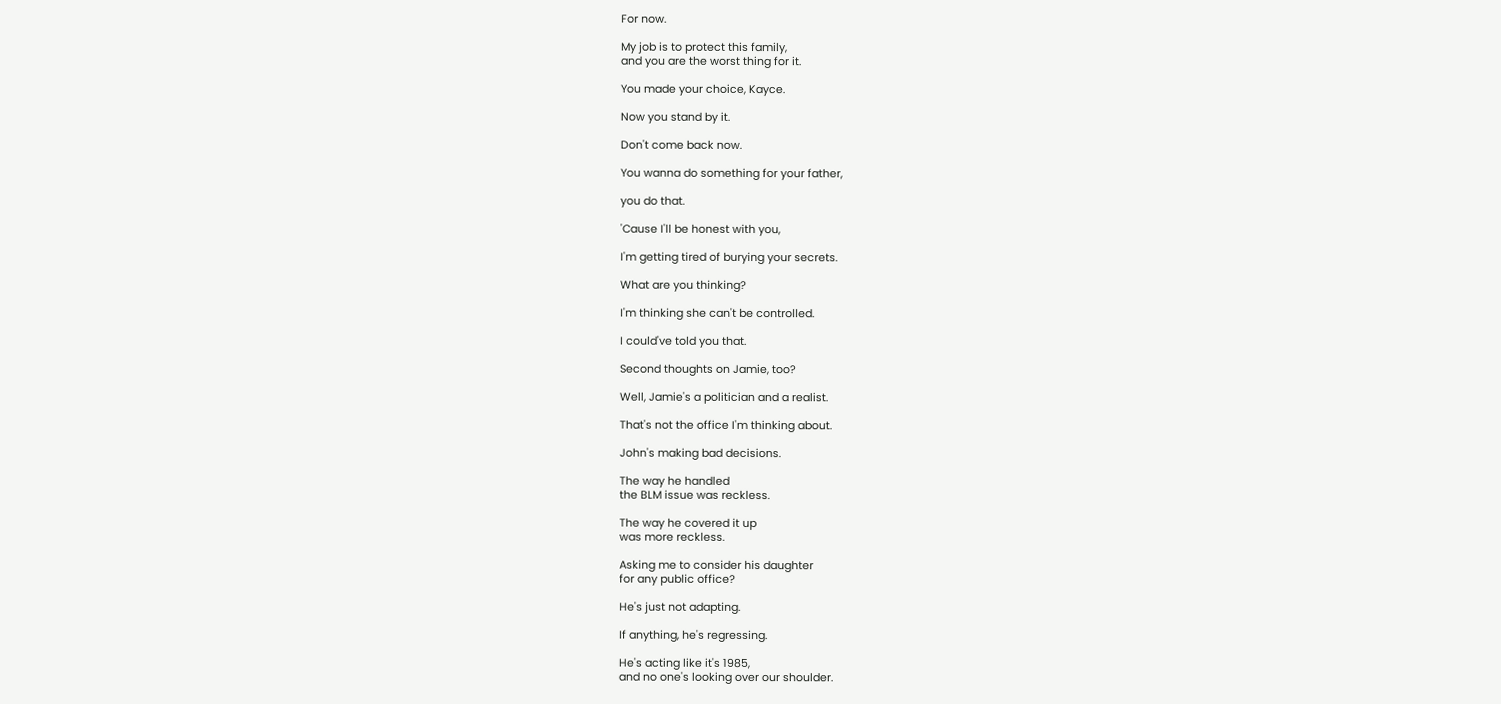For now.

My job is to protect this family,
and you are the worst thing for it.

You made your choice, Kayce.

Now you stand by it.

Don't come back now.

You wanna do something for your father,

you do that.

'Cause I'll be honest with you,

I'm getting tired of burying your secrets.

What are you thinking?

I'm thinking she can't be controlled.

I could've told you that.

Second thoughts on Jamie, too?

Well, Jamie's a politician and a realist.

That's not the office I'm thinking about.

John's making bad decisions.

The way he handled
the BLM issue was reckless.

The way he covered it up
was more reckless.

Asking me to consider his daughter
for any public office?

He's just not adapting.

If anything, he's regressing.

He's acting like it's 1985,
and no one's looking over our shoulder.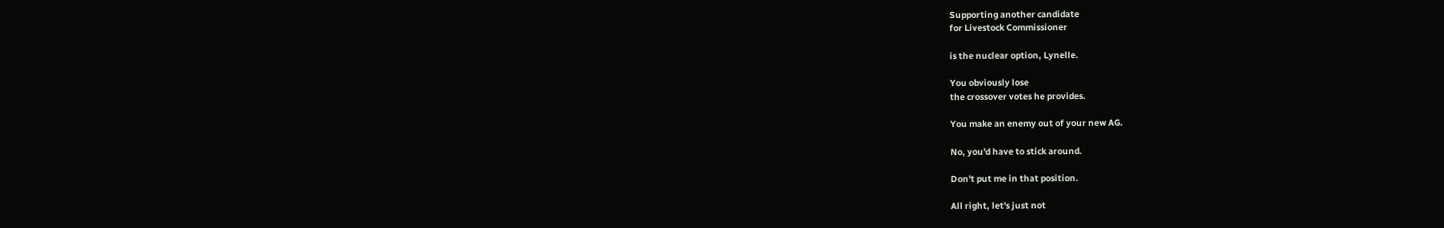Supporting another candidate
for Livestock Commissioner

is the nuclear option, Lynelle.

You obviously lose
the crossover votes he provides.

You make an enemy out of your new AG.

No, you'd have to stick around.

Don't put me in that position.

All right, let's just not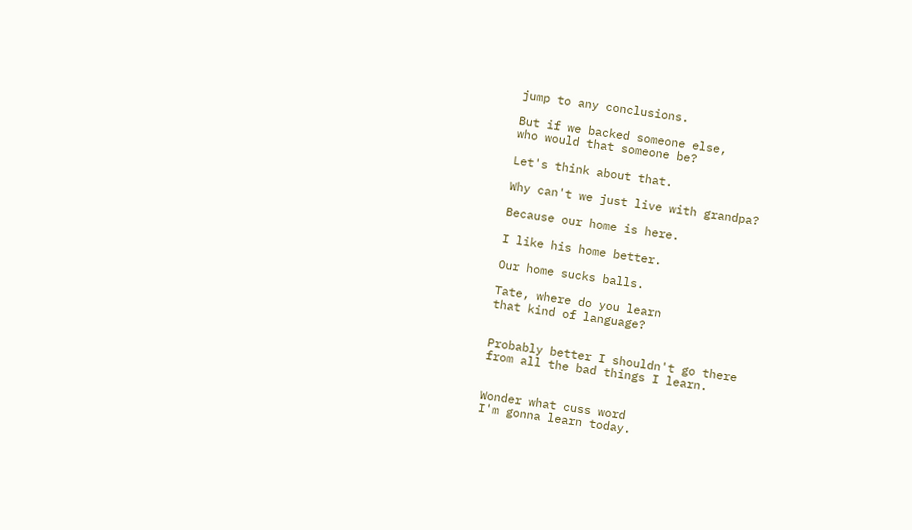jump to any conclusions.

But if we backed someone else,
who would that someone be?

Let's think about that.

Why can't we just live with grandpa?

Because our home is here.

I like his home better.

Our home sucks balls.

Tate, where do you learn
that kind of language?


Probably better I shouldn't go there
from all the bad things I learn.


Wonder what cuss word
I'm gonna learn today.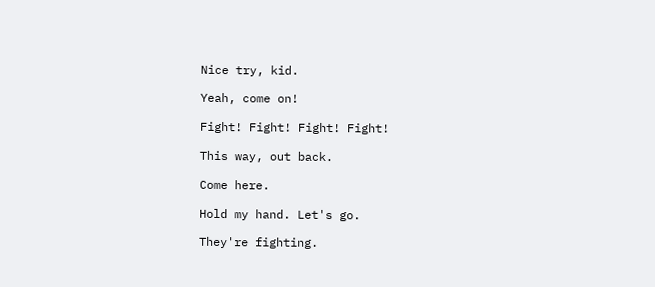Nice try, kid.

Yeah, come on!

Fight! Fight! Fight! Fight!

This way, out back.

Come here.

Hold my hand. Let's go.

They're fighting.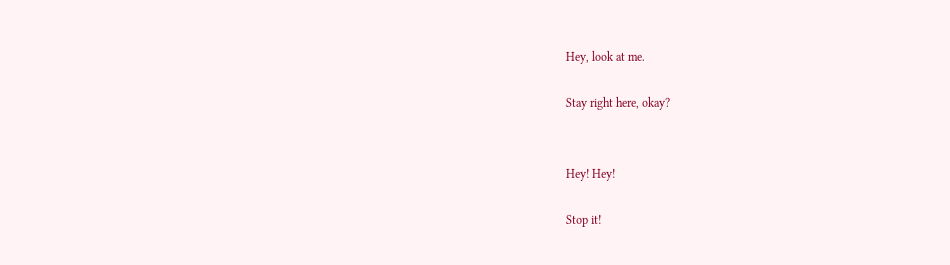Hey, look at me.

Stay right here, okay?


Hey! Hey!

Stop it!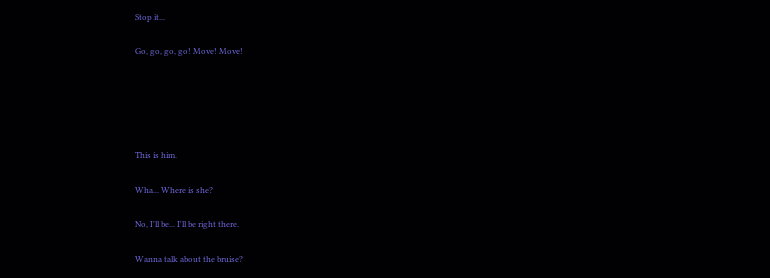Stop it...

Go, go, go, go! Move! Move!





This is him.

Wha... Where is she?

No, I'll be... I'll be right there.

Wanna talk about the bruise?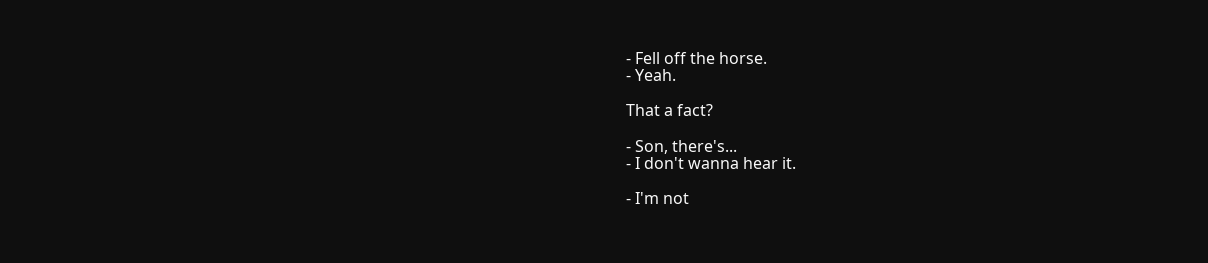- Fell off the horse.
- Yeah.

That a fact?

- Son, there's...
- I don't wanna hear it.

- I'm not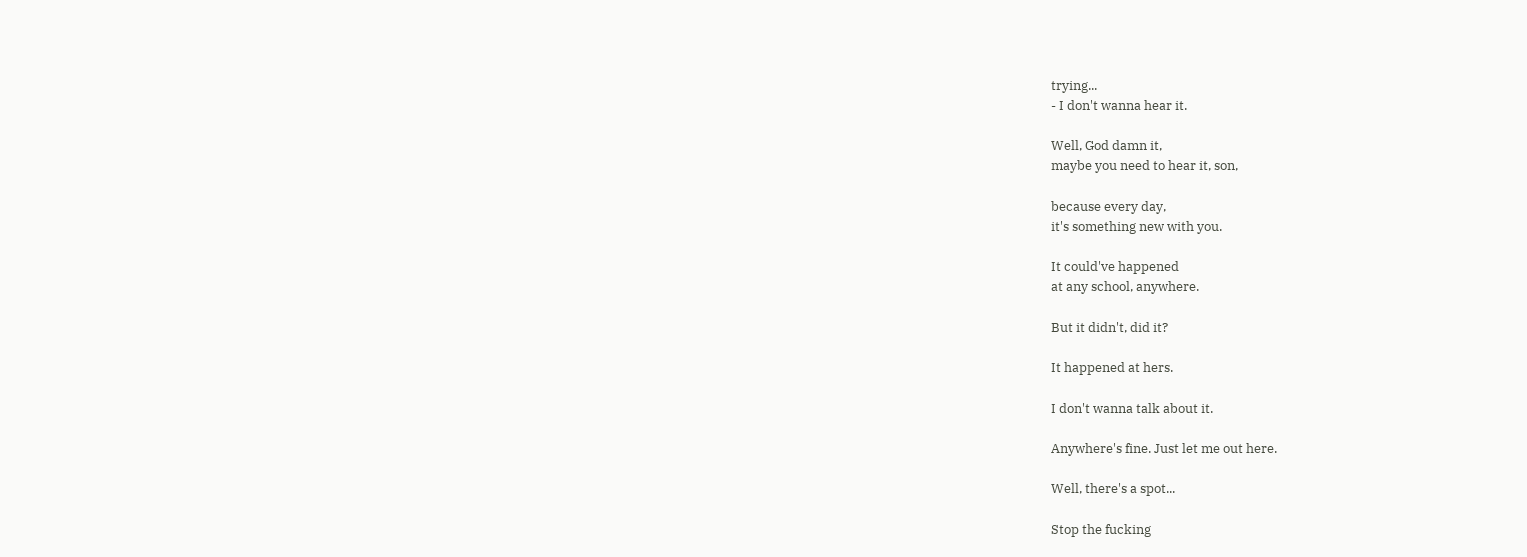trying...
- I don't wanna hear it.

Well, God damn it,
maybe you need to hear it, son,

because every day,
it's something new with you.

It could've happened
at any school, anywhere.

But it didn't, did it?

It happened at hers.

I don't wanna talk about it.

Anywhere's fine. Just let me out here.

Well, there's a spot...

Stop the fucking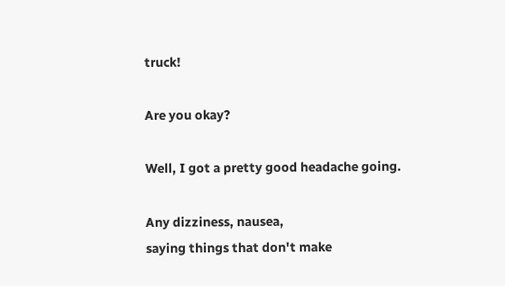truck!

Are you okay?

Well, I got a pretty good headache going.

Any dizziness, nausea,
saying things that don't make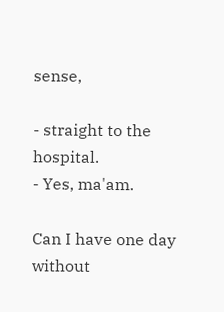sense,

- straight to the hospital.
- Yes, ma'am.

Can I have one day without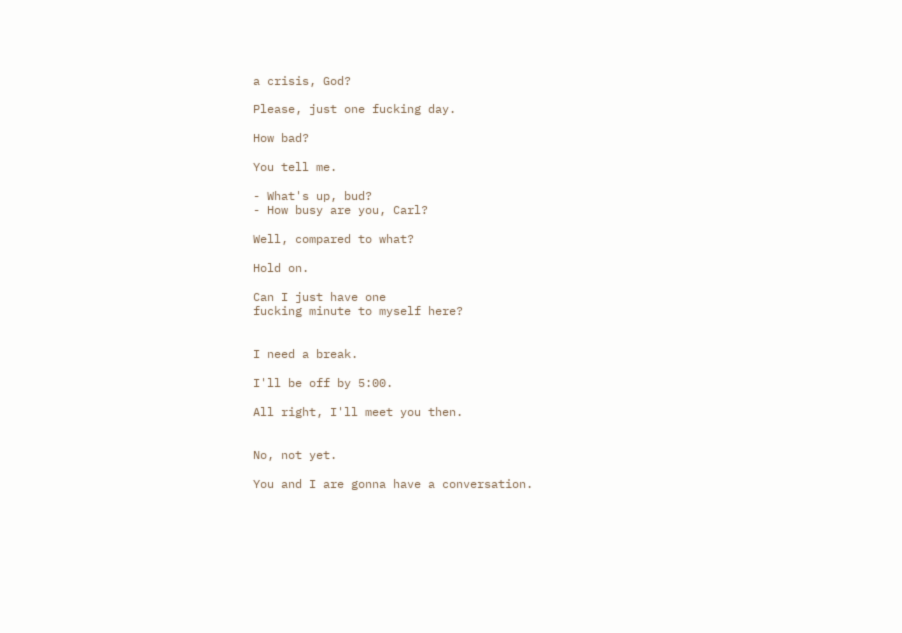a crisis, God?

Please, just one fucking day.

How bad?

You tell me.

- What's up, bud?
- How busy are you, Carl?

Well, compared to what?

Hold on.

Can I just have one
fucking minute to myself here?


I need a break.

I'll be off by 5:00.

All right, I'll meet you then.


No, not yet.

You and I are gonna have a conversation.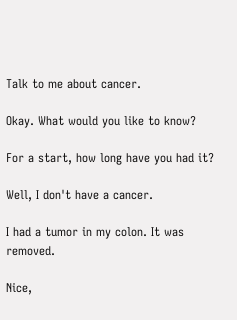Talk to me about cancer.

Okay. What would you like to know?

For a start, how long have you had it?

Well, I don't have a cancer.

I had a tumor in my colon. It was removed.

Nice,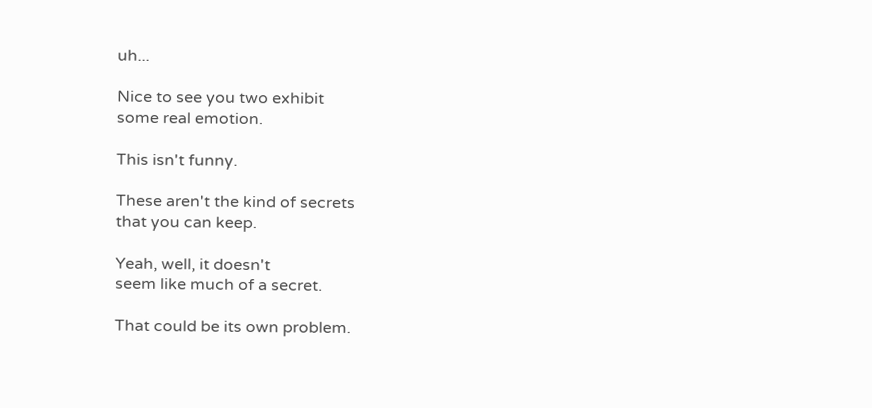uh...

Nice to see you two exhibit
some real emotion.

This isn't funny.

These aren't the kind of secrets
that you can keep.

Yeah, well, it doesn't
seem like much of a secret.

That could be its own problem.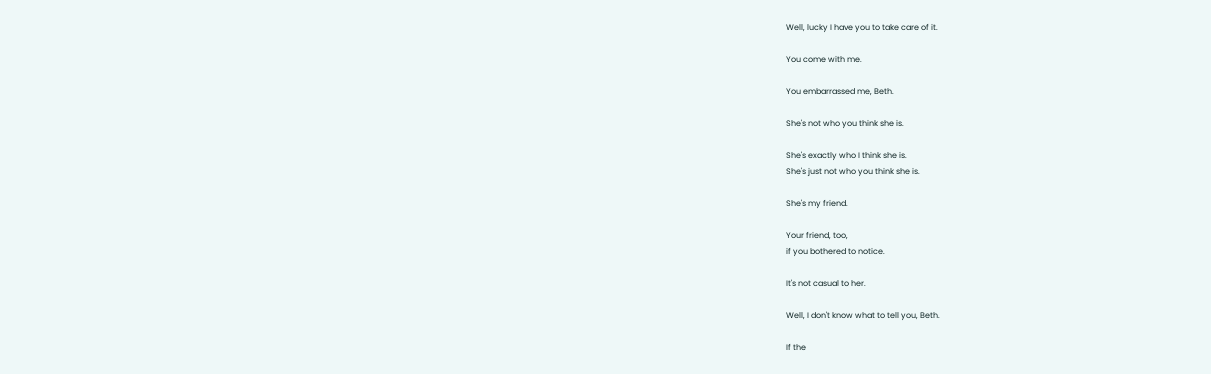Well, lucky I have you to take care of it.

You come with me.

You embarrassed me, Beth.

She's not who you think she is.

She's exactly who I think she is.
She's just not who you think she is.

She's my friend.

Your friend, too,
if you bothered to notice.

It's not casual to her.

Well, I don't know what to tell you, Beth.

If the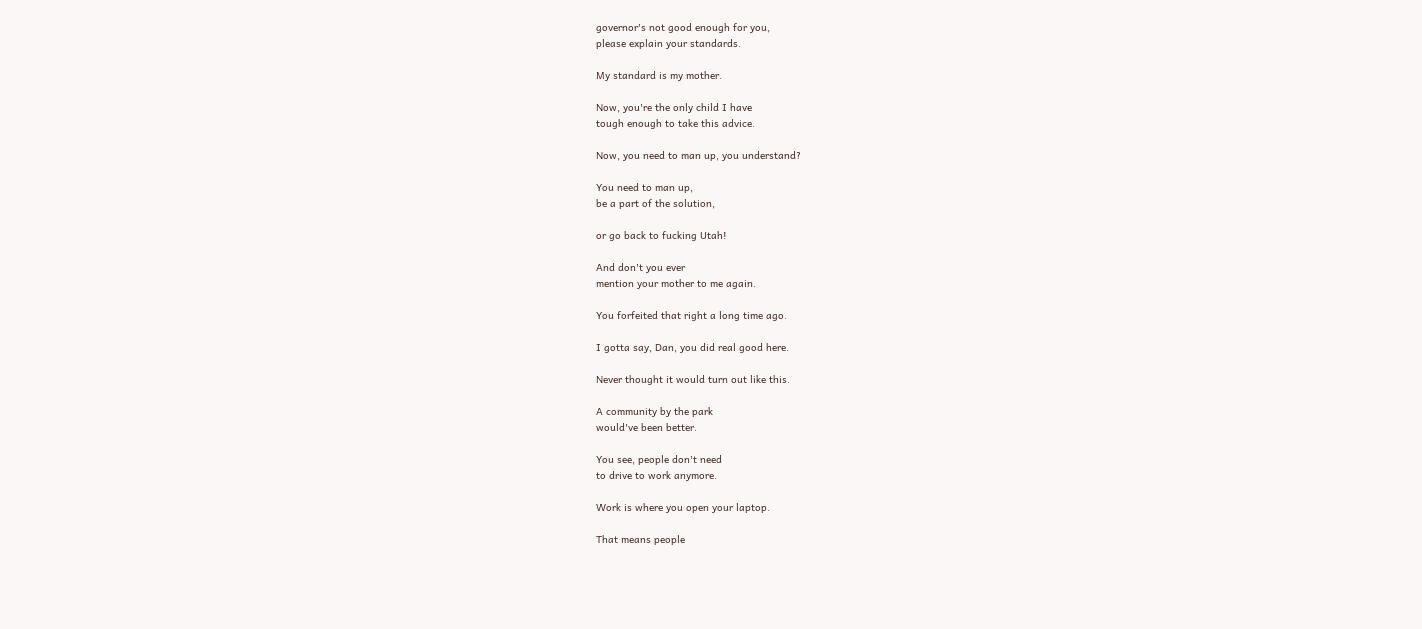governor's not good enough for you,
please explain your standards.

My standard is my mother.

Now, you're the only child I have
tough enough to take this advice.

Now, you need to man up, you understand?

You need to man up,
be a part of the solution,

or go back to fucking Utah!

And don't you ever
mention your mother to me again.

You forfeited that right a long time ago.

I gotta say, Dan, you did real good here.

Never thought it would turn out like this.

A community by the park
would've been better.

You see, people don't need
to drive to work anymore.

Work is where you open your laptop.

That means people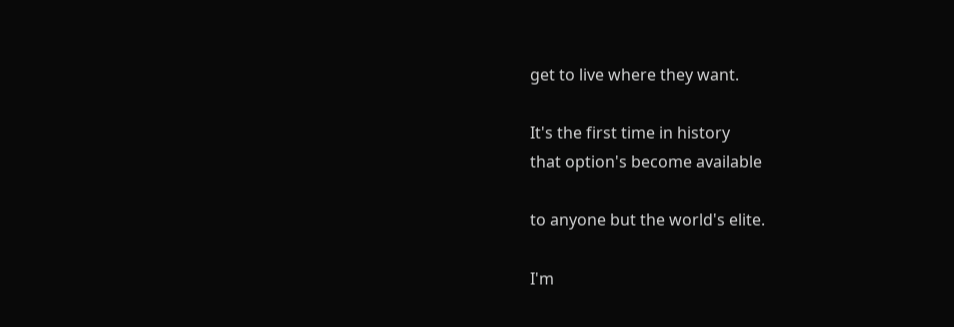get to live where they want.

It's the first time in history
that option's become available

to anyone but the world's elite.

I'm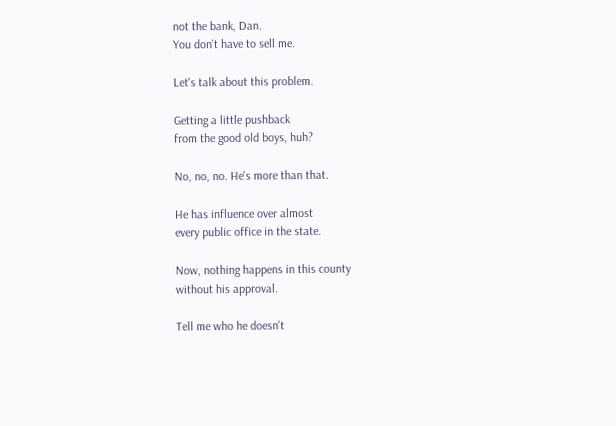not the bank, Dan.
You don't have to sell me.

Let's talk about this problem.

Getting a little pushback
from the good old boys, huh?

No, no, no. He's more than that.

He has influence over almost
every public office in the state.

Now, nothing happens in this county
without his approval.

Tell me who he doesn't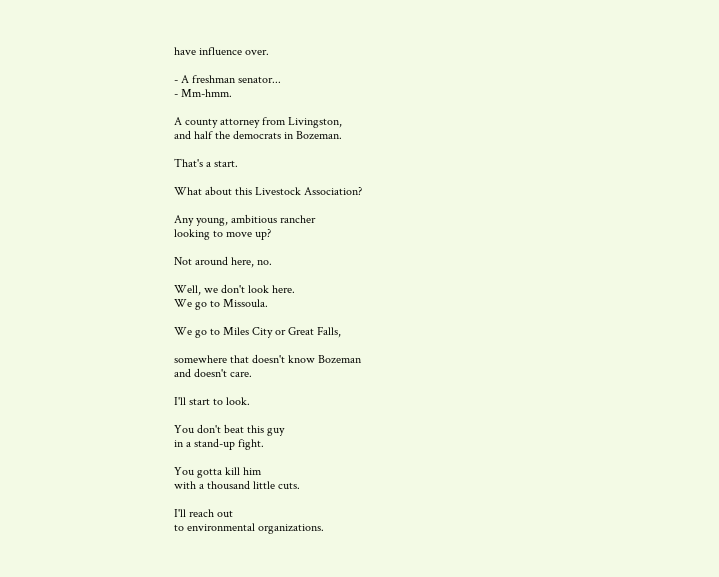have influence over.

- A freshman senator...
- Mm-hmm.

A county attorney from Livingston,
and half the democrats in Bozeman.

That's a start.

What about this Livestock Association?

Any young, ambitious rancher
looking to move up?

Not around here, no.

Well, we don't look here.
We go to Missoula.

We go to Miles City or Great Falls,

somewhere that doesn't know Bozeman
and doesn't care.

I'll start to look.

You don't beat this guy
in a stand-up fight.

You gotta kill him
with a thousand little cuts.

I'll reach out
to environmental organizations.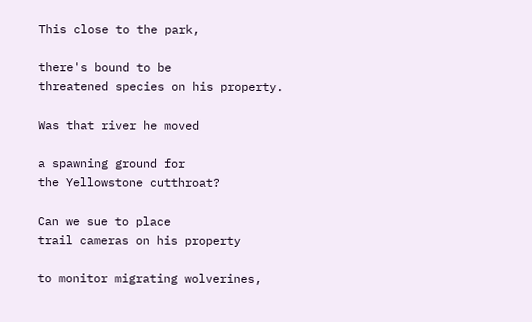This close to the park,

there's bound to be
threatened species on his property.

Was that river he moved

a spawning ground for
the Yellowstone cutthroat?

Can we sue to place
trail cameras on his property

to monitor migrating wolverines,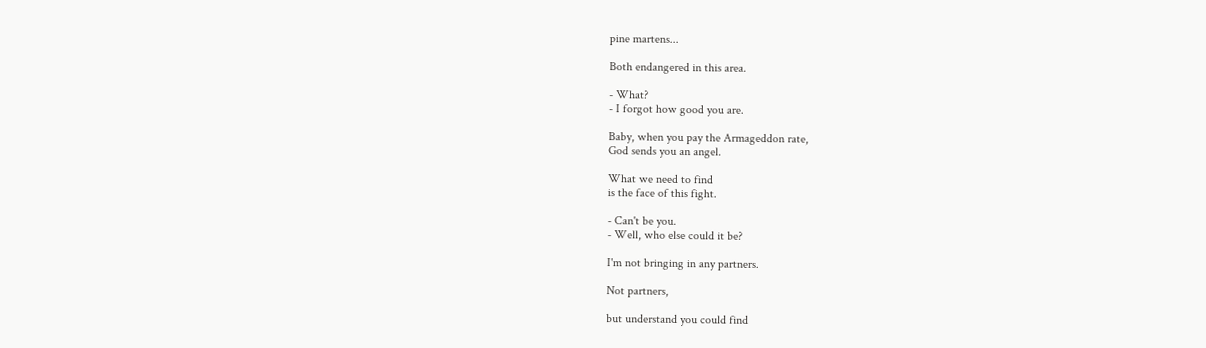pine martens...

Both endangered in this area.

- What?
- I forgot how good you are.

Baby, when you pay the Armageddon rate,
God sends you an angel.

What we need to find
is the face of this fight.

- Can't be you.
- Well, who else could it be?

I'm not bringing in any partners.

Not partners,

but understand you could find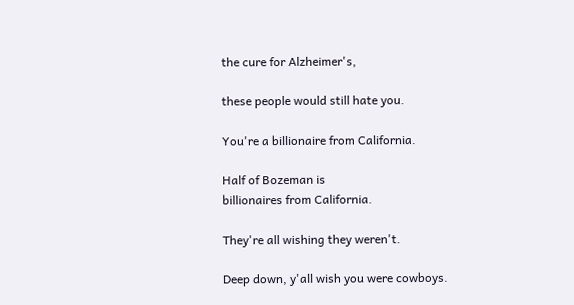the cure for Alzheimer's,

these people would still hate you.

You're a billionaire from California.

Half of Bozeman is
billionaires from California.

They're all wishing they weren't.

Deep down, y'all wish you were cowboys.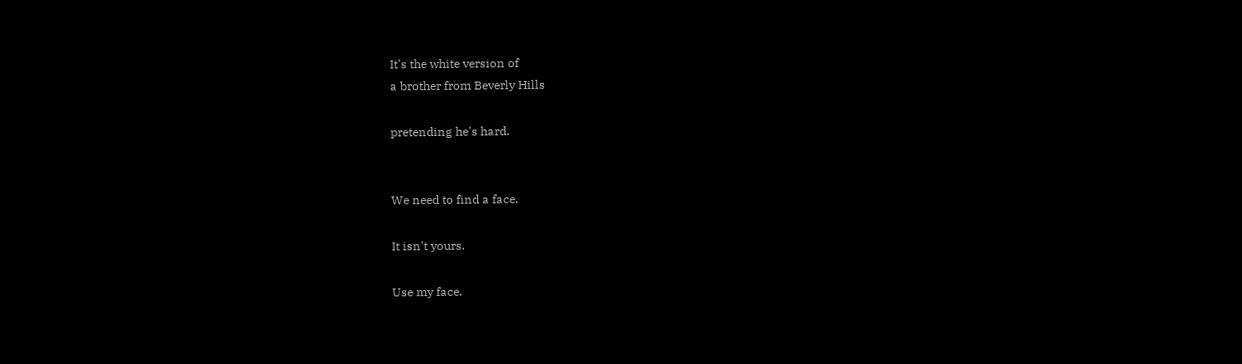It's the white version of
a brother from Beverly Hills

pretending he's hard.


We need to find a face.

It isn't yours.

Use my face.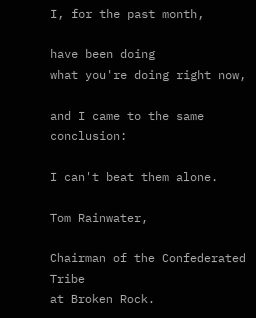I, for the past month,

have been doing
what you're doing right now,

and I came to the same conclusion:

I can't beat them alone.

Tom Rainwater,

Chairman of the Confederated Tribe
at Broken Rock.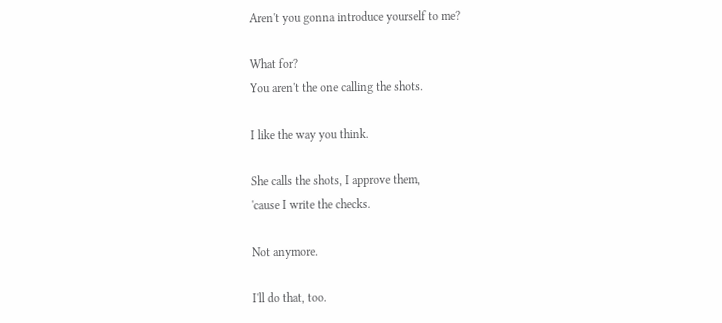Aren't you gonna introduce yourself to me?

What for?
You aren't the one calling the shots.

I like the way you think.

She calls the shots, I approve them,
'cause I write the checks.

Not anymore.

I'll do that, too.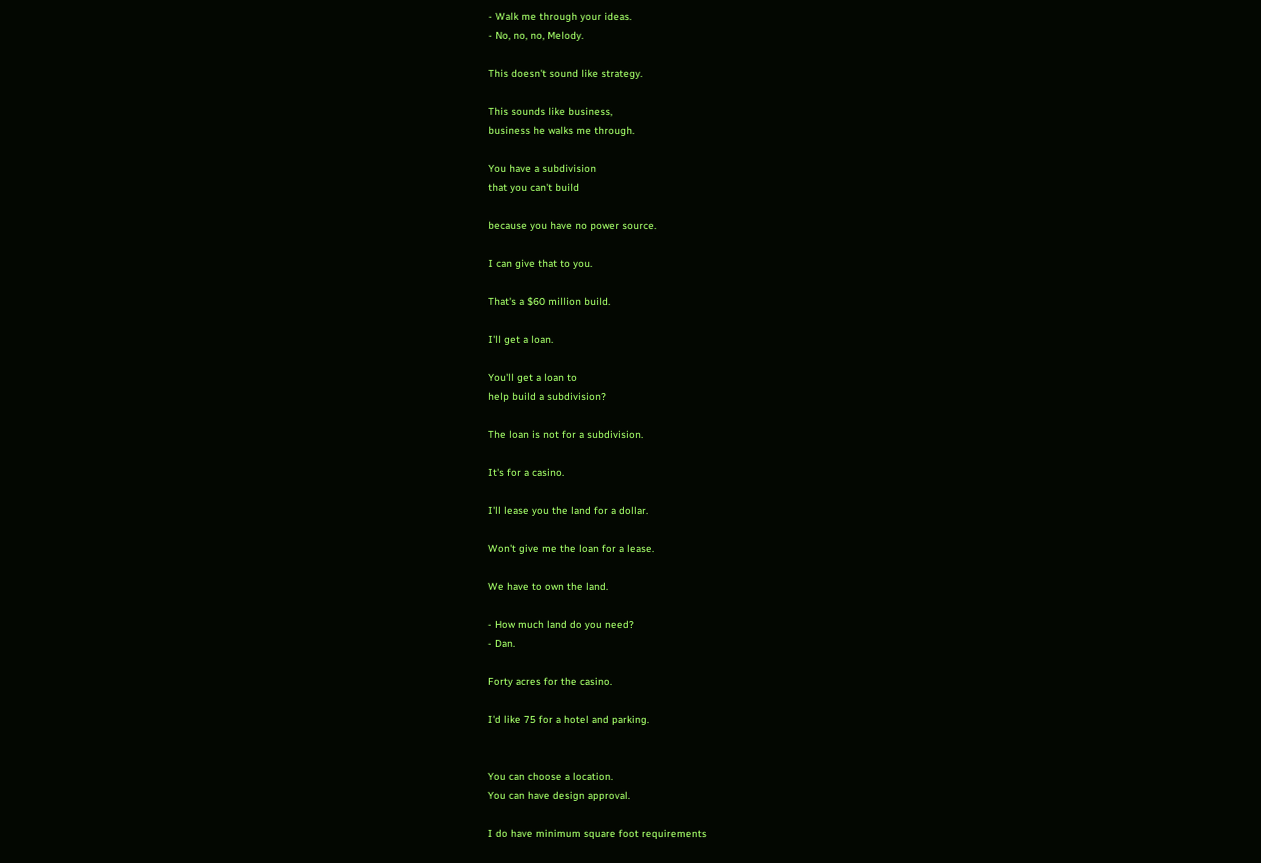- Walk me through your ideas.
- No, no, no, Melody.

This doesn't sound like strategy.

This sounds like business,
business he walks me through.

You have a subdivision
that you can't build

because you have no power source.

I can give that to you.

That's a $60 million build.

I'll get a loan.

You'll get a loan to
help build a subdivision?

The loan is not for a subdivision.

It's for a casino.

I'll lease you the land for a dollar.

Won't give me the loan for a lease.

We have to own the land.

- How much land do you need?
- Dan.

Forty acres for the casino.

I'd like 75 for a hotel and parking.


You can choose a location.
You can have design approval.

I do have minimum square foot requirements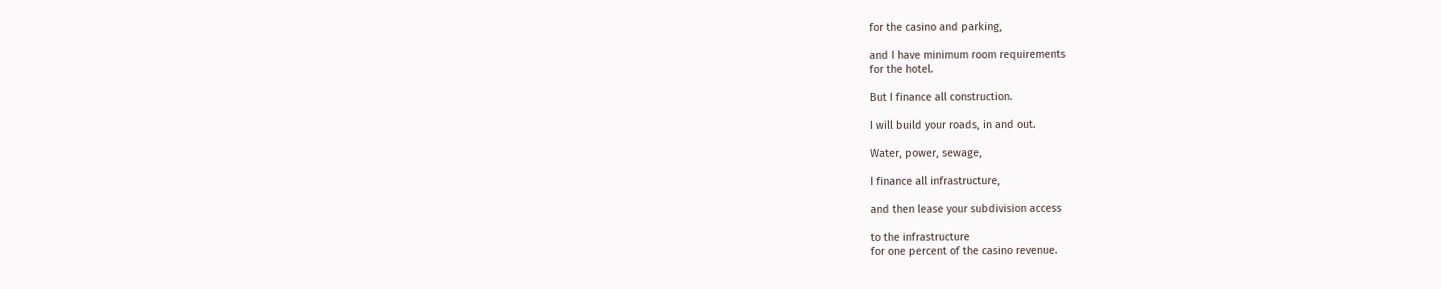for the casino and parking,

and I have minimum room requirements
for the hotel.

But I finance all construction.

I will build your roads, in and out.

Water, power, sewage,

I finance all infrastructure,

and then lease your subdivision access

to the infrastructure
for one percent of the casino revenue.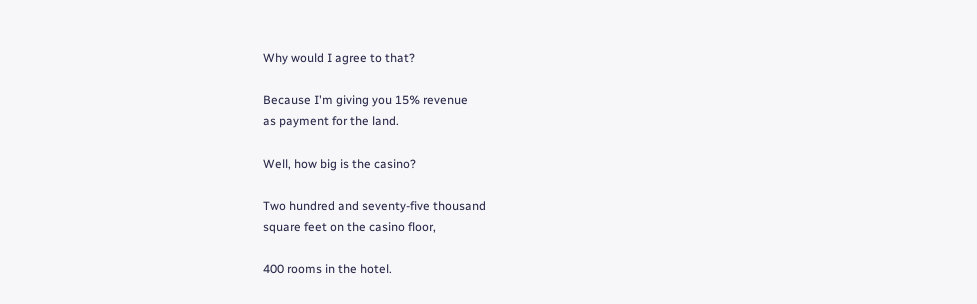Why would I agree to that?

Because I'm giving you 15% revenue
as payment for the land.

Well, how big is the casino?

Two hundred and seventy-five thousand
square feet on the casino floor,

400 rooms in the hotel.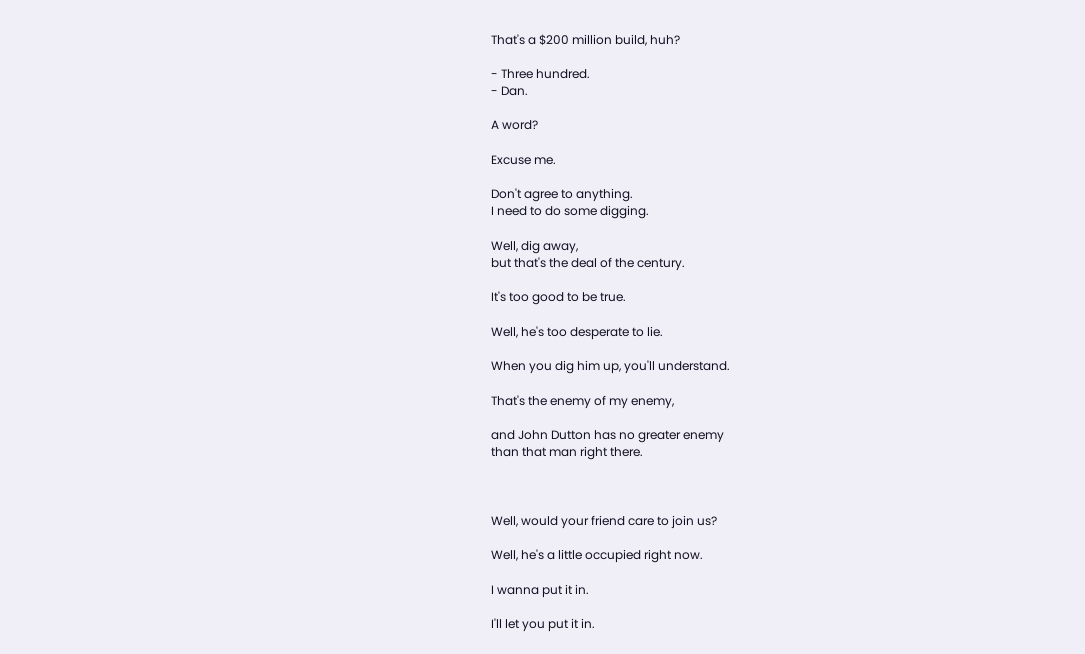That's a $200 million build, huh?

- Three hundred.
- Dan.

A word?

Excuse me.

Don't agree to anything.
I need to do some digging.

Well, dig away,
but that's the deal of the century.

It's too good to be true.

Well, he's too desperate to lie.

When you dig him up, you'll understand.

That's the enemy of my enemy,

and John Dutton has no greater enemy
than that man right there.



Well, would your friend care to join us?

Well, he's a little occupied right now.

I wanna put it in.

I'll let you put it in.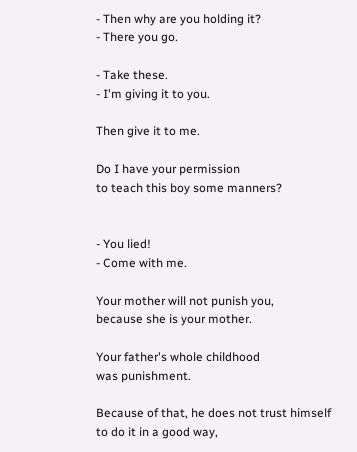- Then why are you holding it?
- There you go.

- Take these.
- I'm giving it to you.

Then give it to me.

Do I have your permission
to teach this boy some manners?


- You lied!
- Come with me.

Your mother will not punish you,
because she is your mother.

Your father's whole childhood
was punishment.

Because of that, he does not trust himself
to do it in a good way,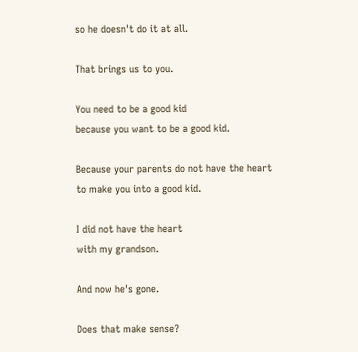so he doesn't do it at all.

That brings us to you.

You need to be a good kid
because you want to be a good kid.

Because your parents do not have the heart
to make you into a good kid.

I did not have the heart
with my grandson.

And now he's gone.

Does that make sense?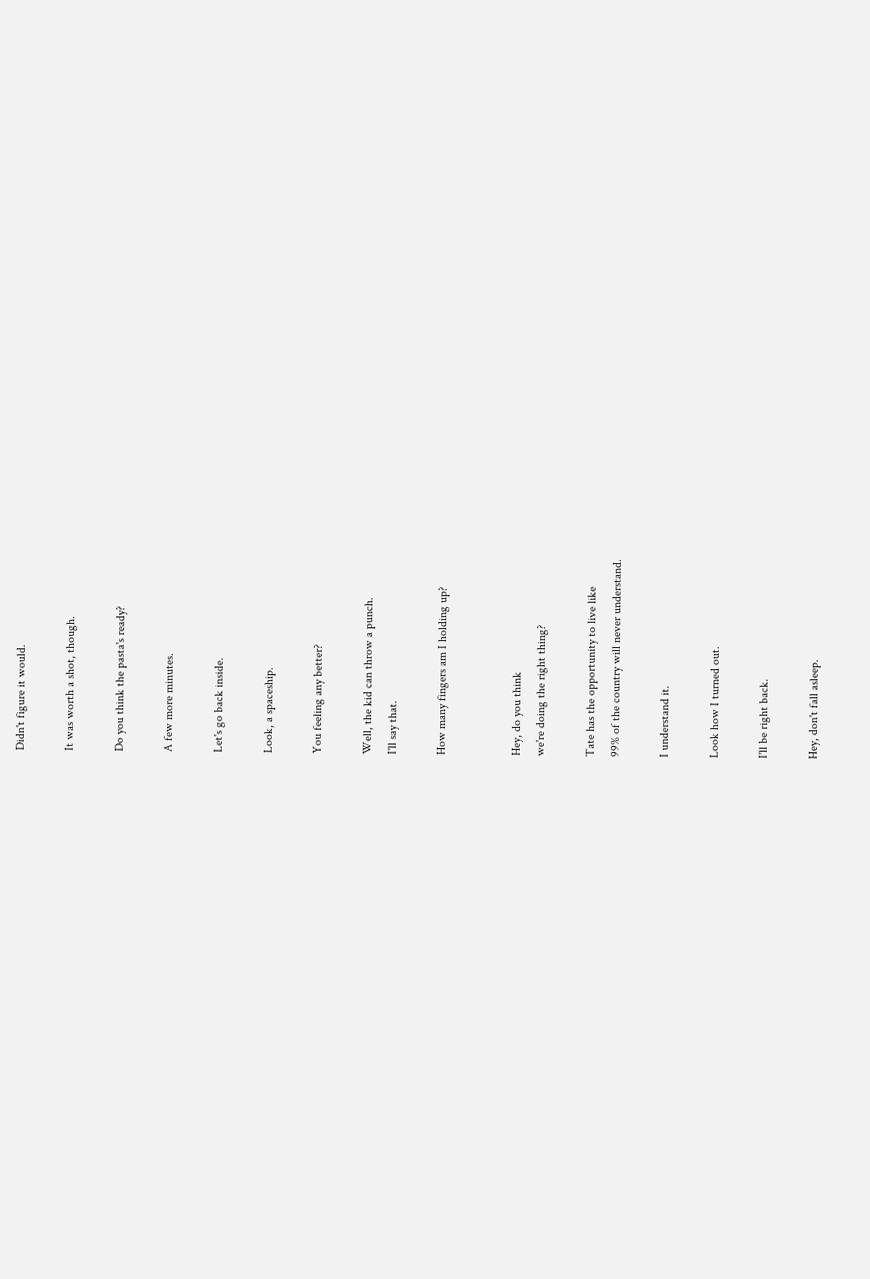Didn't figure it would.

It was worth a shot, though.

Do you think the pasta's ready?

A few more minutes.

Let's go back inside.

Look, a spaceship.

You feeling any better?

Well, the kid can throw a punch.
I'll say that.

How many fingers am I holding up?


Hey, do you think
we're doing the right thing?

Tate has the opportunity to live like
99% of the country will never understand.

I understand it.

Look how I turned out.

I'll be right back.

Hey, don't fall asleep.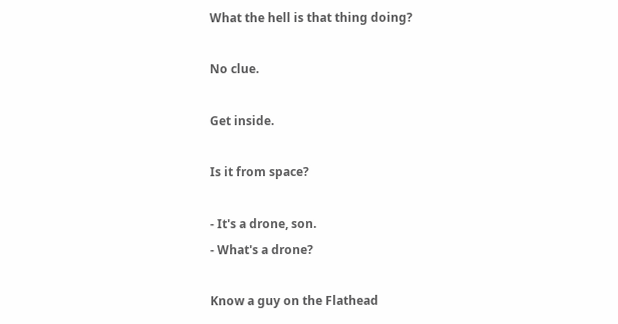What the hell is that thing doing?

No clue.

Get inside.

Is it from space?

- It's a drone, son.
- What's a drone?

Know a guy on the Flathead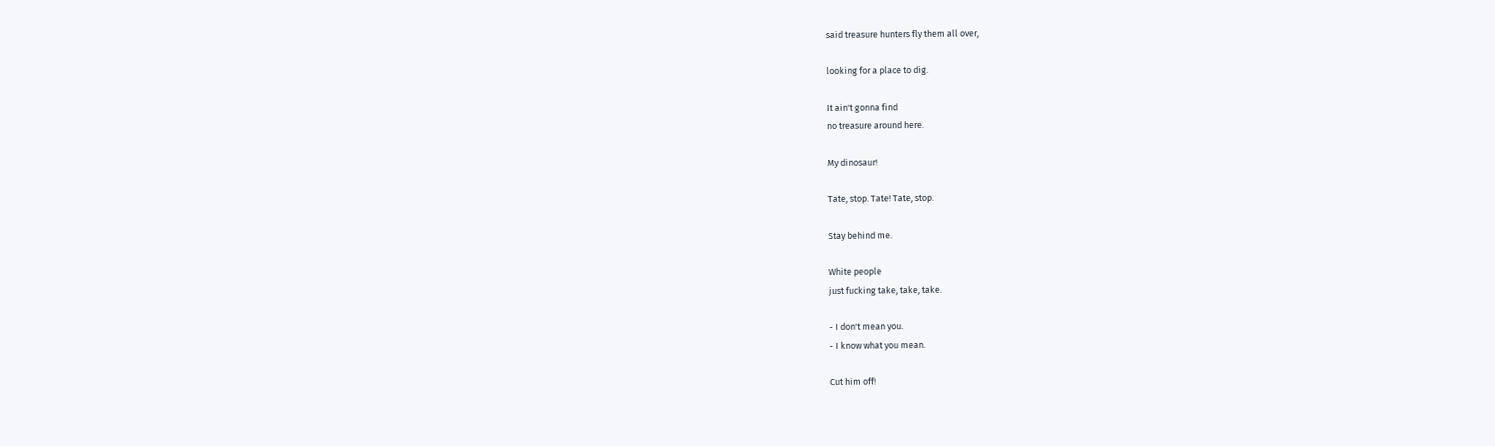said treasure hunters fly them all over,

looking for a place to dig.

It ain't gonna find
no treasure around here.

My dinosaur!

Tate, stop. Tate! Tate, stop.

Stay behind me.

White people
just fucking take, take, take.

- I don't mean you.
- I know what you mean.

Cut him off!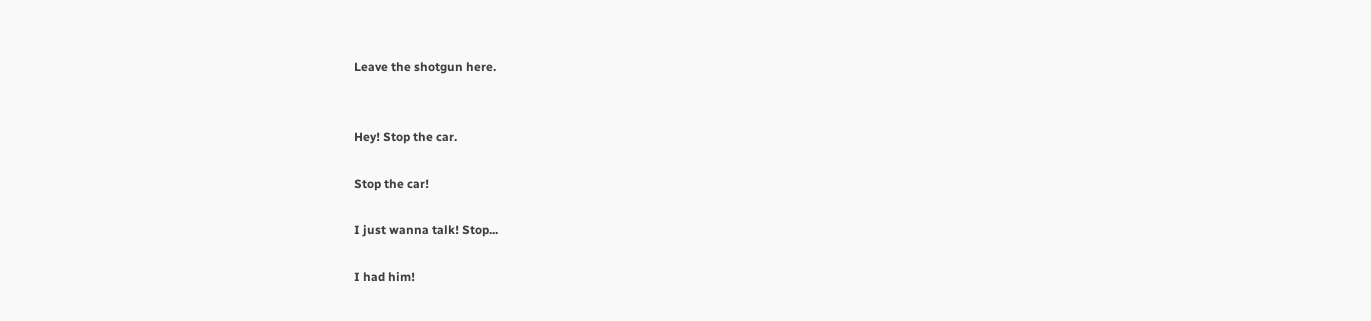Leave the shotgun here.


Hey! Stop the car.

Stop the car!

I just wanna talk! Stop...

I had him!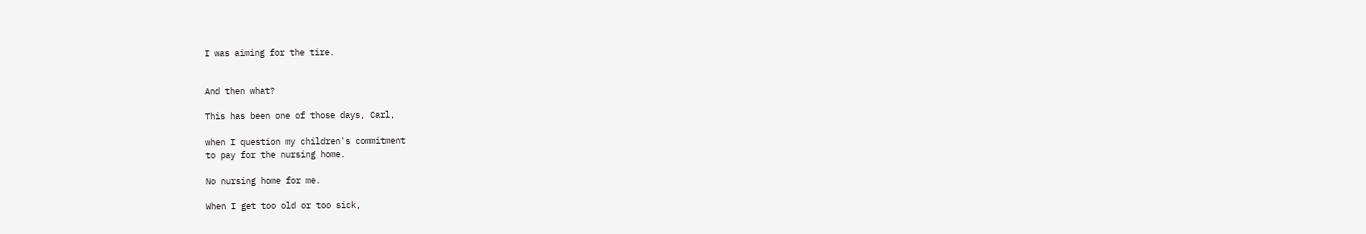I was aiming for the tire.


And then what?

This has been one of those days, Carl,

when I question my children's commitment
to pay for the nursing home.

No nursing home for me.

When I get too old or too sick,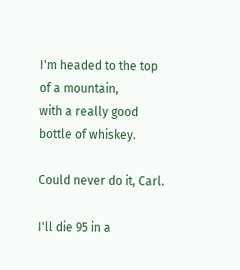I'm headed to the top of a mountain,
with a really good bottle of whiskey.

Could never do it, Carl.

I'll die 95 in a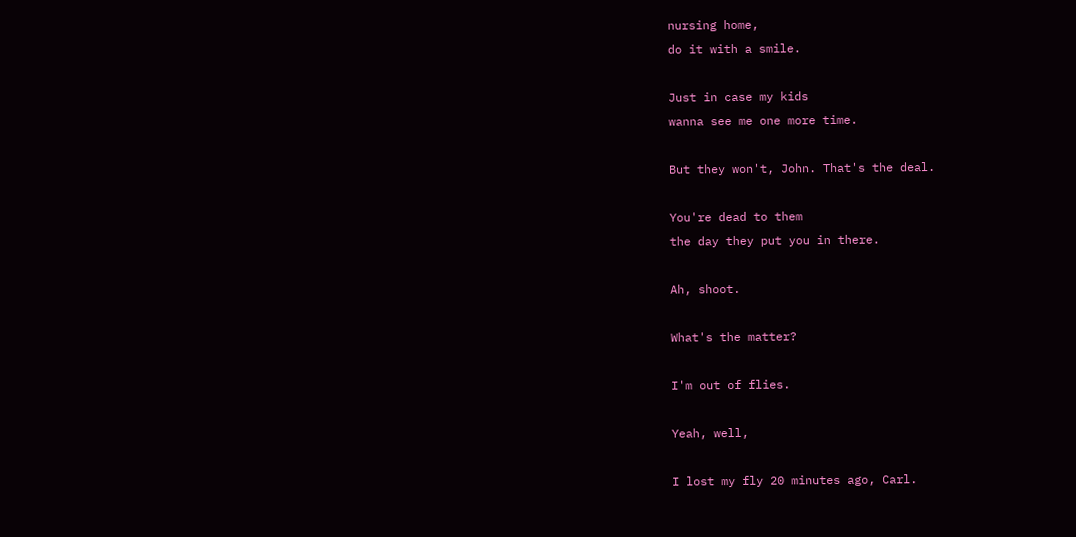nursing home,
do it with a smile.

Just in case my kids
wanna see me one more time.

But they won't, John. That's the deal.

You're dead to them
the day they put you in there.

Ah, shoot.

What's the matter?

I'm out of flies.

Yeah, well,

I lost my fly 20 minutes ago, Carl.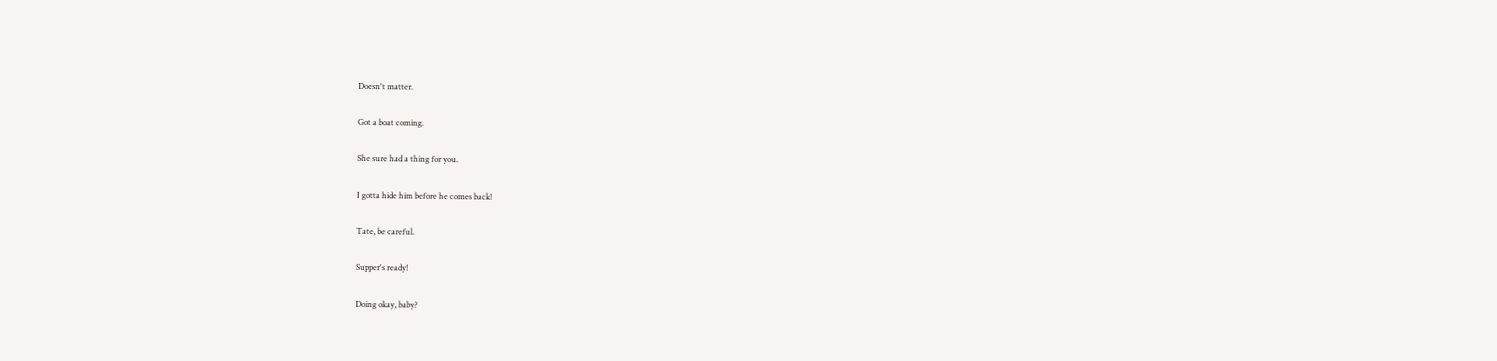Doesn't matter.

Got a boat coming.

She sure had a thing for you.

I gotta hide him before he comes back!

Tate, be careful.

Supper's ready!

Doing okay, baby?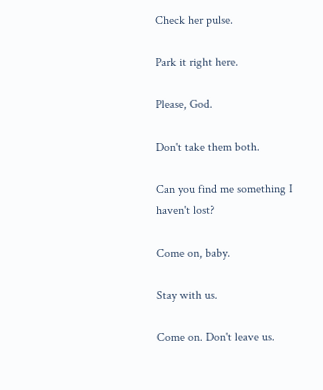Check her pulse.

Park it right here.

Please, God.

Don't take them both.

Can you find me something I haven't lost?

Come on, baby.

Stay with us.

Come on. Don't leave us.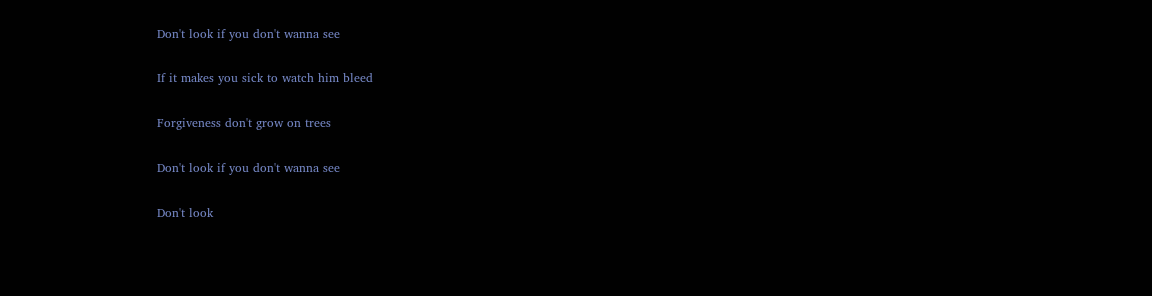Don't look if you don't wanna see

If it makes you sick to watch him bleed

Forgiveness don't grow on trees

Don't look if you don't wanna see

Don't look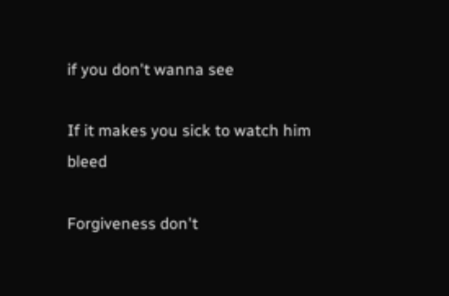if you don't wanna see

If it makes you sick to watch him bleed

Forgiveness don't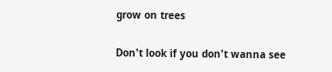grow on trees

Don't look if you don't wanna see